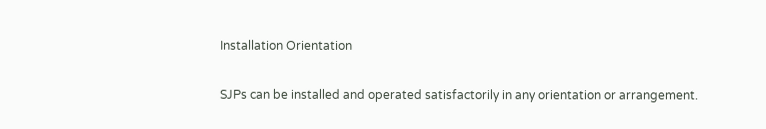Installation Orientation

SJPs can be installed and operated satisfactorily in any orientation or arrangement.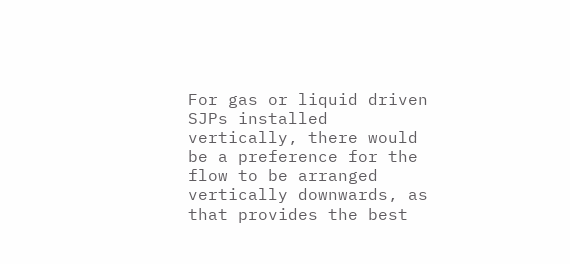For gas or liquid driven SJPs installed vertically, there would be a preference for the flow to be arranged vertically downwards, as that provides the best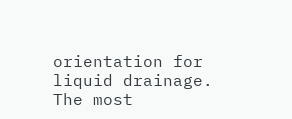orientation for liquid drainage. The most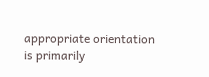appropriate orientation is primarily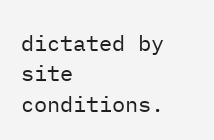dictated by site conditions.